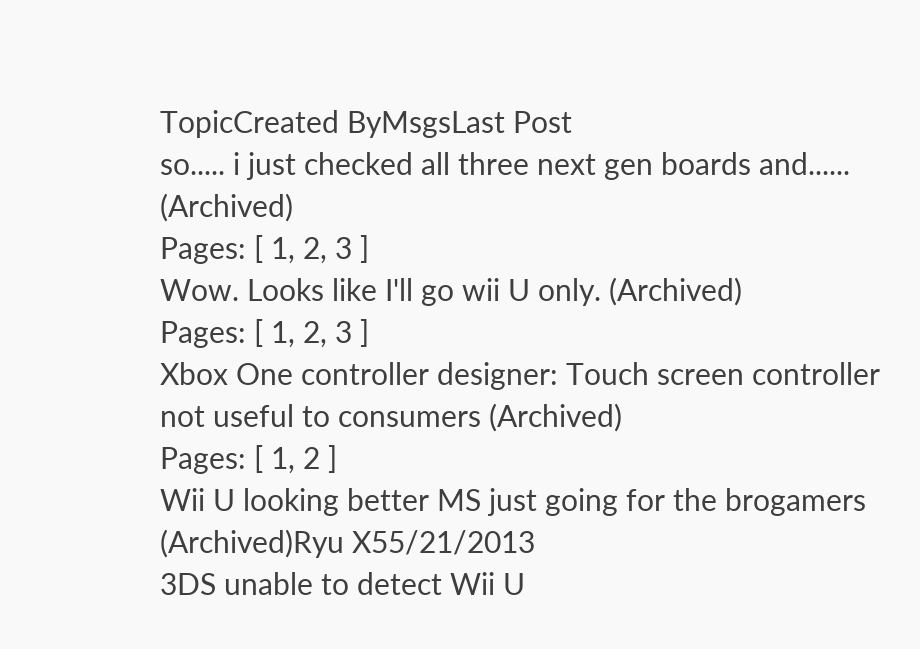TopicCreated ByMsgsLast Post
so..... i just checked all three next gen boards and...... (Archived)
Pages: [ 1, 2, 3 ]
Wow. Looks like I'll go wii U only. (Archived)
Pages: [ 1, 2, 3 ]
Xbox One controller designer: Touch screen controller not useful to consumers (Archived)
Pages: [ 1, 2 ]
Wii U looking better MS just going for the brogamers (Archived)Ryu X55/21/2013
3DS unable to detect Wii U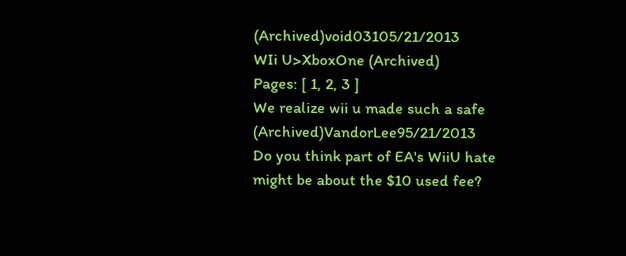(Archived)void03105/21/2013
WIi U>XboxOne (Archived)
Pages: [ 1, 2, 3 ]
We realize wii u made such a safe (Archived)VandorLee95/21/2013
Do you think part of EA's WiiU hate might be about the $10 used fee?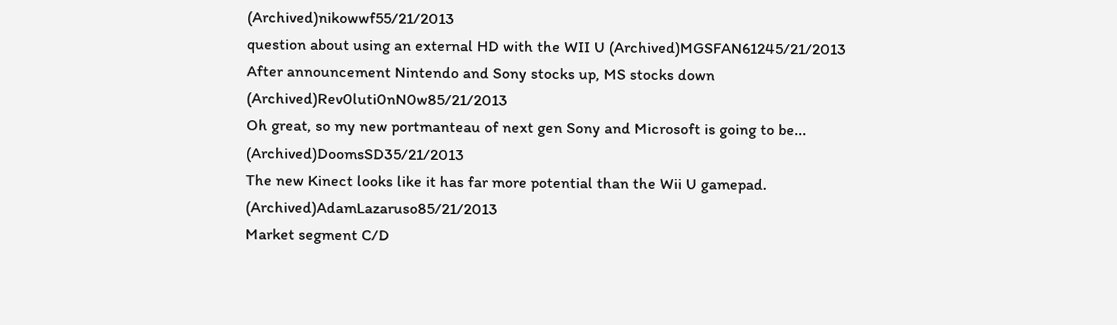(Archived)nikowwf55/21/2013
question about using an external HD with the WII U (Archived)MGSFAN61245/21/2013
After announcement Nintendo and Sony stocks up, MS stocks down (Archived)Rev0luti0nN0w85/21/2013
Oh great, so my new portmanteau of next gen Sony and Microsoft is going to be... (Archived)DoomsSD35/21/2013
The new Kinect looks like it has far more potential than the Wii U gamepad. (Archived)AdamLazaruso85/21/2013
Market segment C/D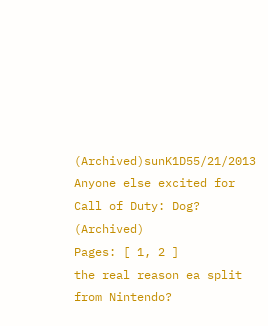(Archived)sunK1D55/21/2013
Anyone else excited for Call of Duty: Dog? (Archived)
Pages: [ 1, 2 ]
the real reason ea split from Nintendo?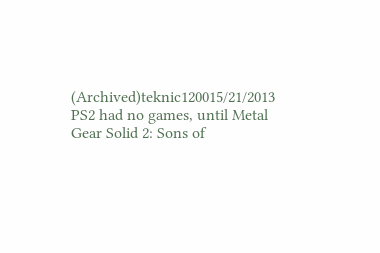(Archived)teknic120015/21/2013
PS2 had no games, until Metal Gear Solid 2: Sons of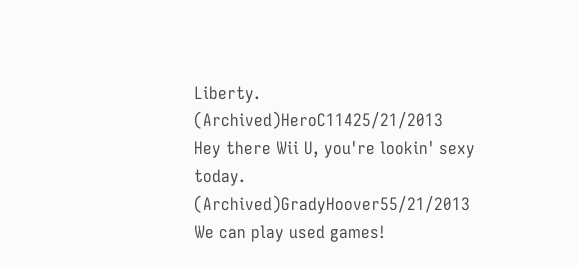Liberty. (Archived)HeroC11425/21/2013
Hey there Wii U, you're lookin' sexy today. (Archived)GradyHoover55/21/2013
We can play used games!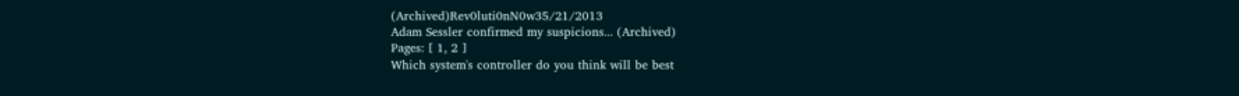(Archived)Rev0luti0nN0w35/21/2013
Adam Sessler confirmed my suspicions... (Archived)
Pages: [ 1, 2 ]
Which system's controller do you think will be best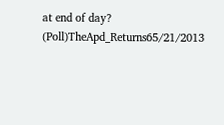at end of day? (Poll)TheApd_Returns65/21/2013